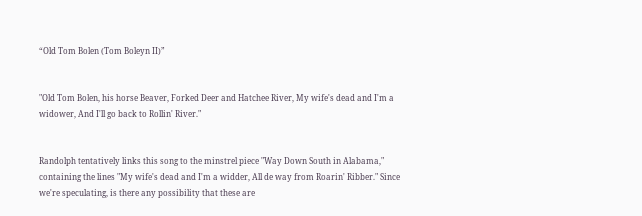“Old Tom Bolen (Tom Boleyn II)”


"Old Tom Bolen, his horse Beaver, Forked Deer and Hatchee River, My wife's dead and I'm a widower, And I'll go back to Rollin' River."


Randolph tentatively links this song to the minstrel piece "Way Down South in Alabama," containing the lines "My wife's dead and I'm a widder, All de way from Roarin' Ribber." Since we're speculating, is there any possibility that these are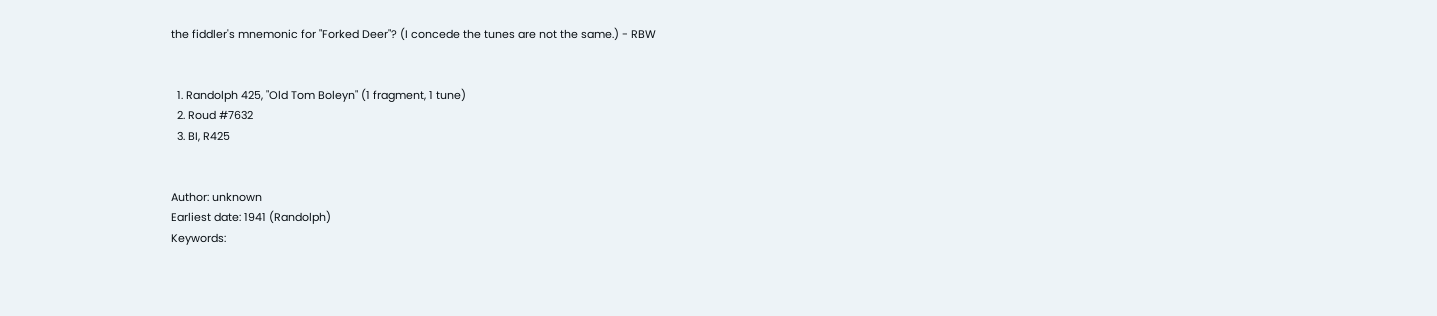the fiddler's mnemonic for "Forked Deer"? (I concede the tunes are not the same.) - RBW


  1. Randolph 425, "Old Tom Boleyn" (1 fragment, 1 tune)
  2. Roud #7632
  3. BI, R425


Author: unknown
Earliest date: 1941 (Randolph)
Keywords: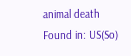animal death
Found in: US(So)